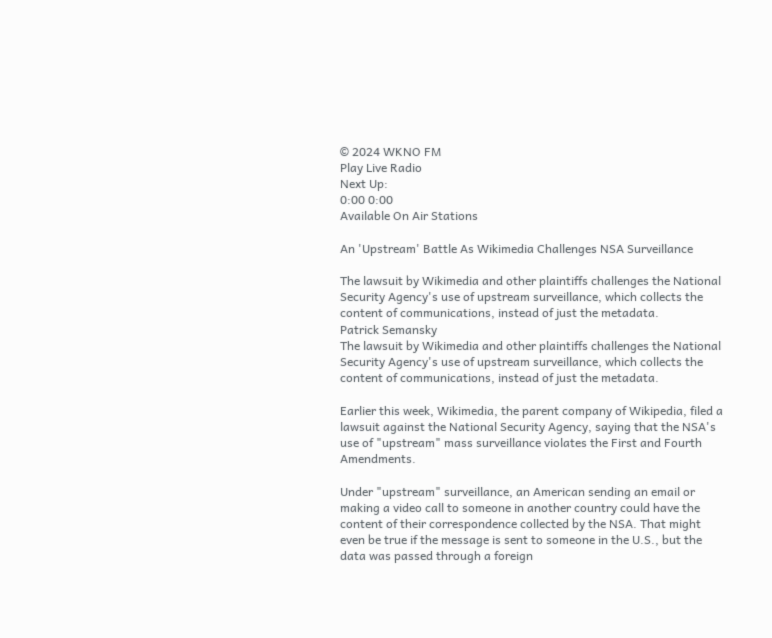© 2024 WKNO FM
Play Live Radio
Next Up:
0:00 0:00
Available On Air Stations

An 'Upstream' Battle As Wikimedia Challenges NSA Surveillance

The lawsuit by Wikimedia and other plaintiffs challenges the National Security Agency's use of upstream surveillance, which collects the content of communications, instead of just the metadata.
Patrick Semansky
The lawsuit by Wikimedia and other plaintiffs challenges the National Security Agency's use of upstream surveillance, which collects the content of communications, instead of just the metadata.

Earlier this week, Wikimedia, the parent company of Wikipedia, filed a lawsuit against the National Security Agency, saying that the NSA's use of "upstream" mass surveillance violates the First and Fourth Amendments.

Under "upstream" surveillance, an American sending an email or making a video call to someone in another country could have the content of their correspondence collected by the NSA. That might even be true if the message is sent to someone in the U.S., but the data was passed through a foreign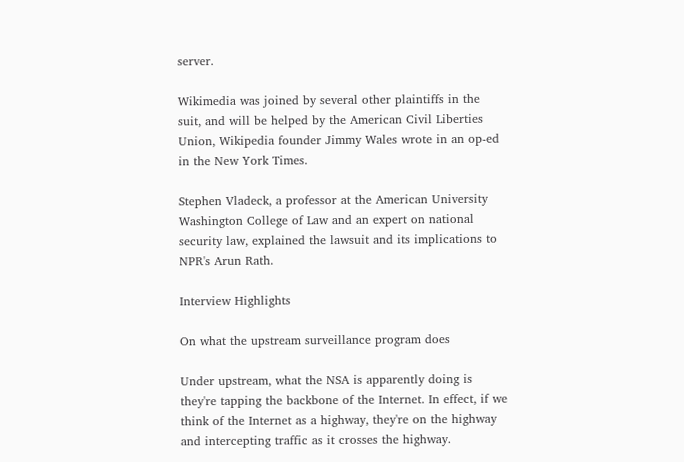server.

Wikimedia was joined by several other plaintiffs in the suit, and will be helped by the American Civil Liberties Union, Wikipedia founder Jimmy Wales wrote in an op-ed in the New York Times.

Stephen Vladeck, a professor at the American University Washington College of Law and an expert on national security law, explained the lawsuit and its implications to NPR's Arun Rath.

Interview Highlights

On what the upstream surveillance program does

Under upstream, what the NSA is apparently doing is they're tapping the backbone of the Internet. In effect, if we think of the Internet as a highway, they're on the highway and intercepting traffic as it crosses the highway.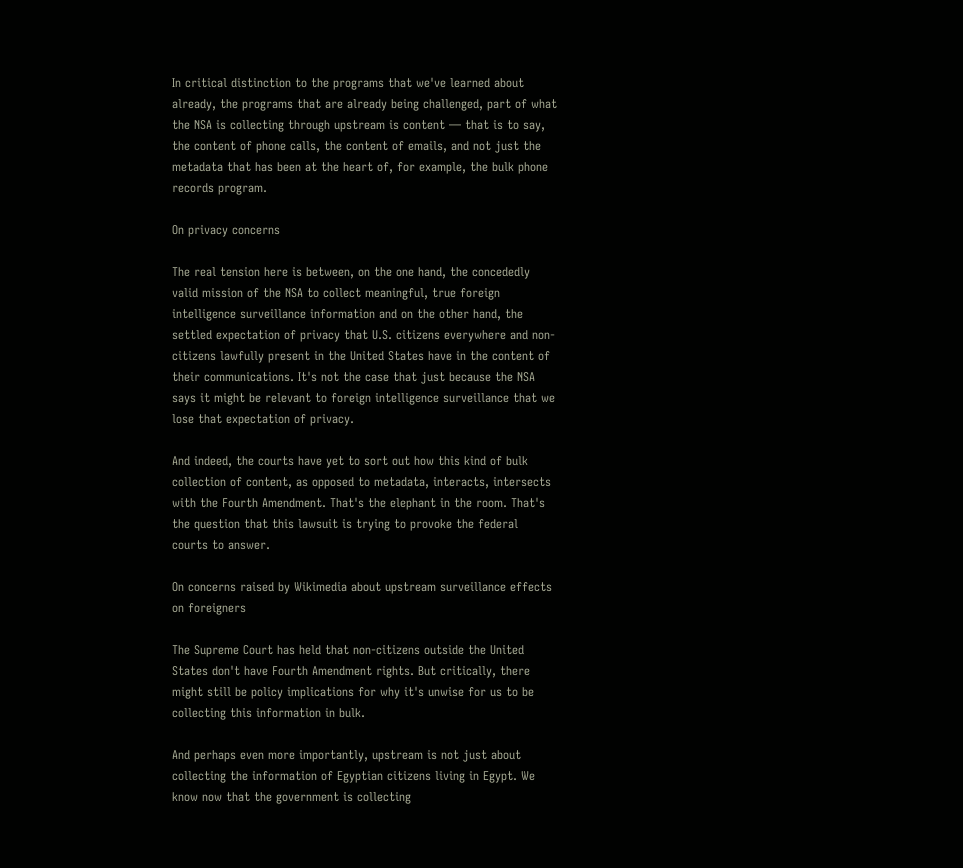In critical distinction to the programs that we've learned about already, the programs that are already being challenged, part of what the NSA is collecting through upstream is content — that is to say, the content of phone calls, the content of emails, and not just the metadata that has been at the heart of, for example, the bulk phone records program.

On privacy concerns

The real tension here is between, on the one hand, the concededly valid mission of the NSA to collect meaningful, true foreign intelligence surveillance information and on the other hand, the settled expectation of privacy that U.S. citizens everywhere and non-citizens lawfully present in the United States have in the content of their communications. It's not the case that just because the NSA says it might be relevant to foreign intelligence surveillance that we lose that expectation of privacy.

And indeed, the courts have yet to sort out how this kind of bulk collection of content, as opposed to metadata, interacts, intersects with the Fourth Amendment. That's the elephant in the room. That's the question that this lawsuit is trying to provoke the federal courts to answer.

On concerns raised by Wikimedia about upstream surveillance effects on foreigners

The Supreme Court has held that non-citizens outside the United States don't have Fourth Amendment rights. But critically, there might still be policy implications for why it's unwise for us to be collecting this information in bulk.

And perhaps even more importantly, upstream is not just about collecting the information of Egyptian citizens living in Egypt. We know now that the government is collecting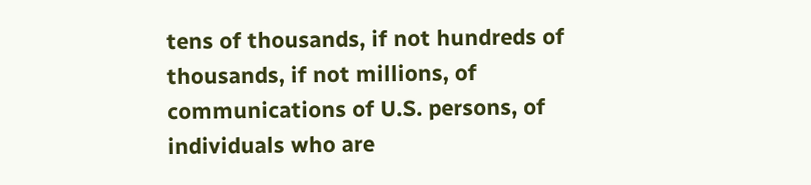tens of thousands, if not hundreds of thousands, if not millions, of communications of U.S. persons, of individuals who are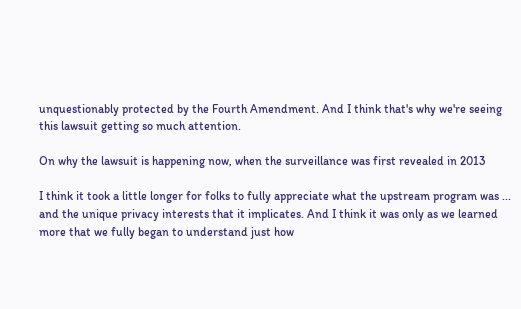unquestionably protected by the Fourth Amendment. And I think that's why we're seeing this lawsuit getting so much attention.

On why the lawsuit is happening now, when the surveillance was first revealed in 2013

I think it took a little longer for folks to fully appreciate what the upstream program was ... and the unique privacy interests that it implicates. And I think it was only as we learned more that we fully began to understand just how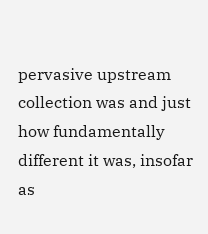pervasive upstream collection was and just how fundamentally different it was, insofar as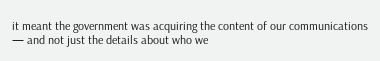it meant the government was acquiring the content of our communications — and not just the details about who we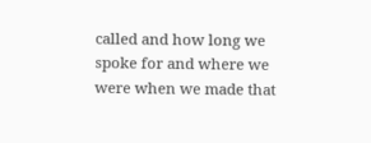called and how long we spoke for and where we were when we made that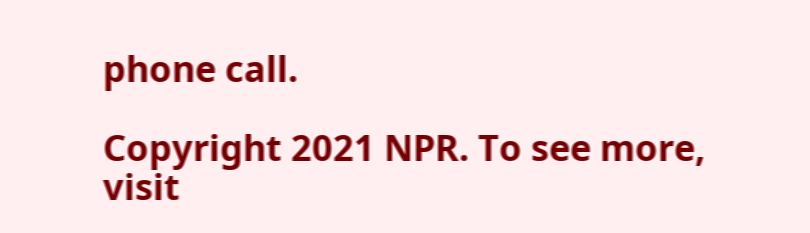phone call.

Copyright 2021 NPR. To see more, visit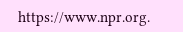https://www.npr.org.